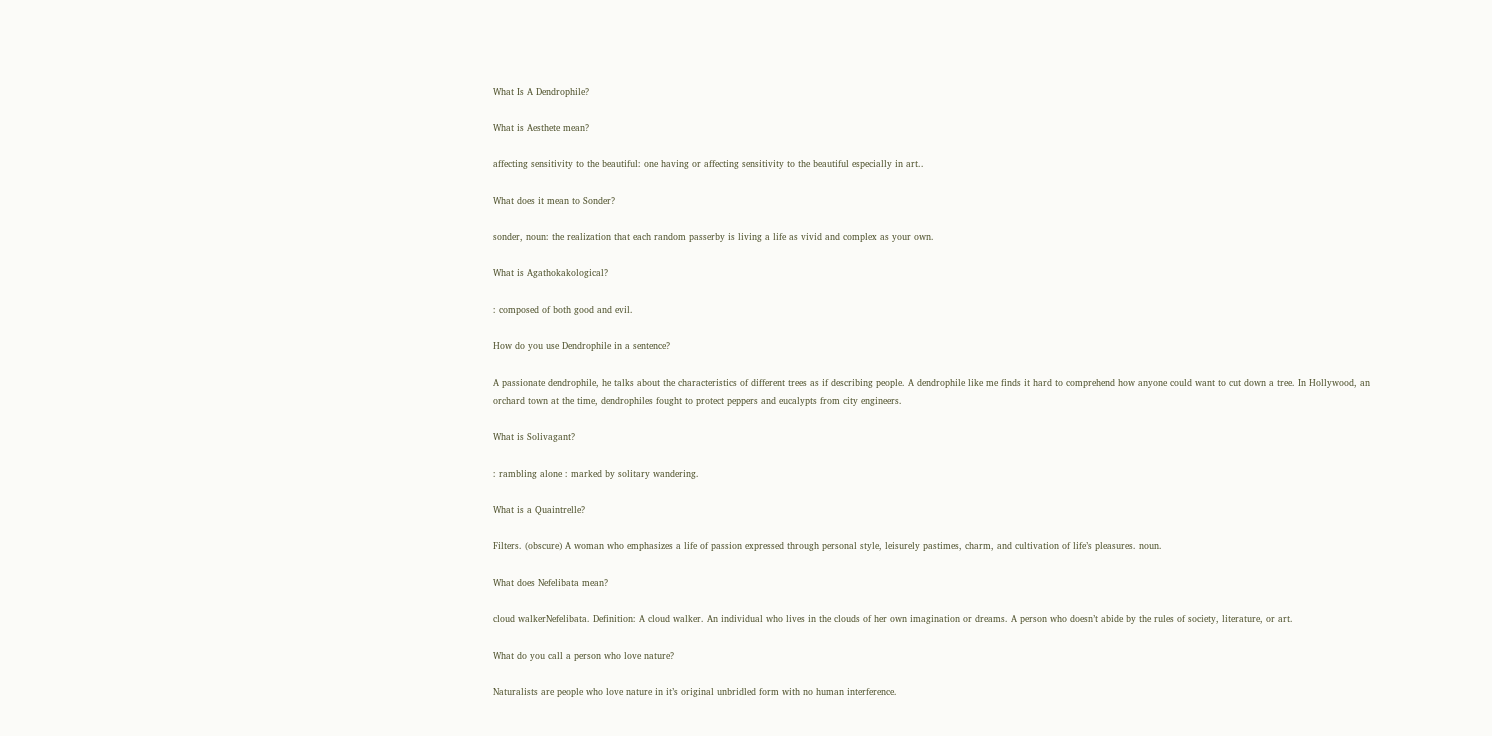What Is A Dendrophile?

What is Aesthete mean?

affecting sensitivity to the beautiful: one having or affecting sensitivity to the beautiful especially in art..

What does it mean to Sonder?

sonder, noun: the realization that each random passerby is living a life as vivid and complex as your own.

What is Agathokakological?

: composed of both good and evil.

How do you use Dendrophile in a sentence?

A passionate dendrophile, he talks about the characteristics of different trees as if describing people. A dendrophile like me finds it hard to comprehend how anyone could want to cut down a tree. In Hollywood, an orchard town at the time, dendrophiles fought to protect peppers and eucalypts from city engineers.

What is Solivagant?

: rambling alone : marked by solitary wandering.

What is a Quaintrelle?

Filters. (obscure) A woman who emphasizes a life of passion expressed through personal style, leisurely pastimes, charm, and cultivation of life’s pleasures. noun.

What does Nefelibata mean?

cloud walkerNefelibata. Definition: A cloud walker. An individual who lives in the clouds of her own imagination or dreams. A person who doesn’t abide by the rules of society, literature, or art.

What do you call a person who love nature?

Naturalists are people who love nature in it’s original unbridled form with no human interference.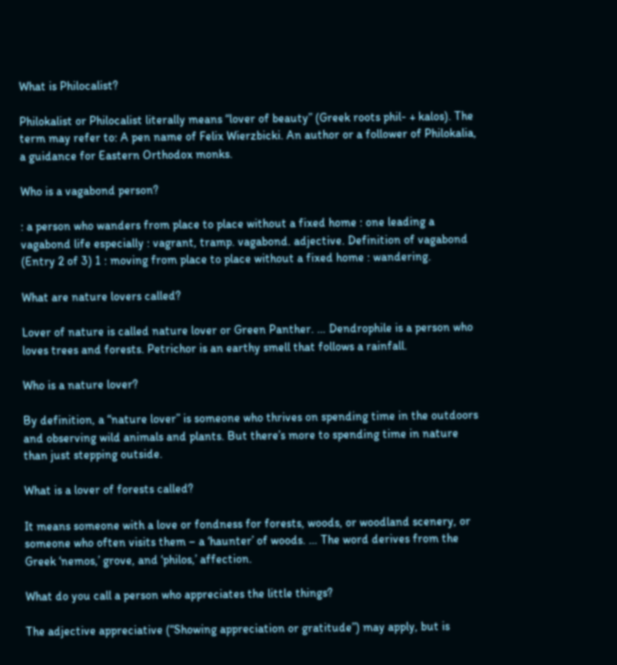What is Philocalist?

Philokalist or Philocalist literally means “lover of beauty” (Greek roots phil- + kalos). The term may refer to: A pen name of Felix Wierzbicki. An author or a follower of Philokalia, a guidance for Eastern Orthodox monks.

Who is a vagabond person?

: a person who wanders from place to place without a fixed home : one leading a vagabond life especially : vagrant, tramp. vagabond. adjective. Definition of vagabond (Entry 2 of 3) 1 : moving from place to place without a fixed home : wandering.

What are nature lovers called?

Lover of nature is called nature lover or Green Panther. … Dendrophile is a person who loves trees and forests. Petrichor is an earthy smell that follows a rainfall.

Who is a nature lover?

By definition, a “nature lover” is someone who thrives on spending time in the outdoors and observing wild animals and plants. But there’s more to spending time in nature than just stepping outside.

What is a lover of forests called?

It means someone with a love or fondness for forests, woods, or woodland scenery, or someone who often visits them – a ‘haunter’ of woods. … The word derives from the Greek ‘nemos,’ grove, and ‘philos,’ affection.

What do you call a person who appreciates the little things?

The adjective appreciative (“Showing appreciation or gratitude”) may apply, but is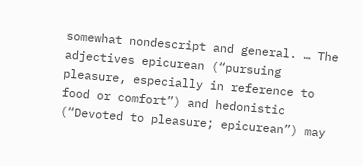somewhat nondescript and general. … The adjectives epicurean (“pursuing pleasure, especially in reference to food or comfort”) and hedonistic (“Devoted to pleasure; epicurean”) may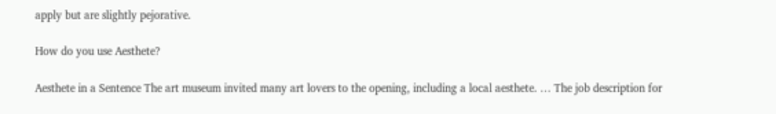apply but are slightly pejorative.

How do you use Aesthete?

Aesthete in a Sentence The art museum invited many art lovers to the opening, including a local aesthete. … The job description for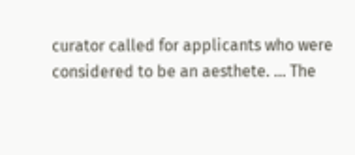curator called for applicants who were considered to be an aesthete. … The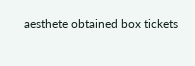aesthete obtained box tickets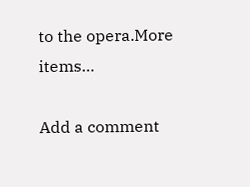to the opera.More items…

Add a comment